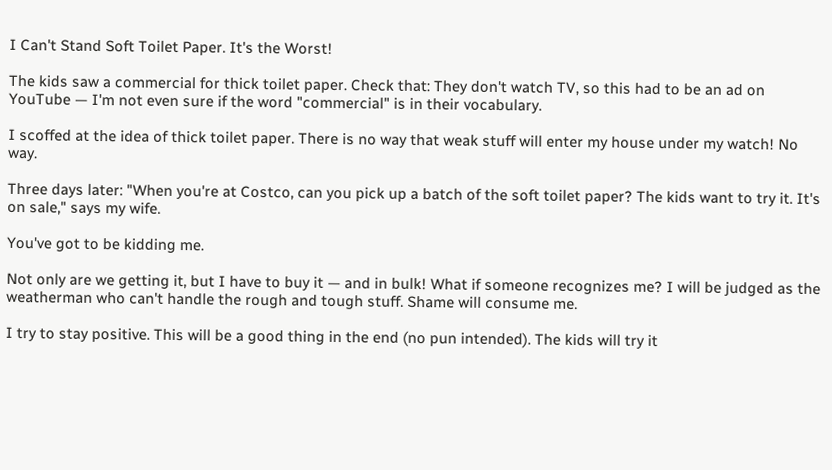I Can't Stand Soft Toilet Paper. It's the Worst!

The kids saw a commercial for thick toilet paper. Check that: They don't watch TV, so this had to be an ad on YouTube — I'm not even sure if the word "commercial" is in their vocabulary.

I scoffed at the idea of thick toilet paper. There is no way that weak stuff will enter my house under my watch! No way.

Three days later: "When you're at Costco, can you pick up a batch of the soft toilet paper? The kids want to try it. It's on sale," says my wife.

You've got to be kidding me.

Not only are we getting it, but I have to buy it — and in bulk! What if someone recognizes me? I will be judged as the weatherman who can't handle the rough and tough stuff. Shame will consume me.

I try to stay positive. This will be a good thing in the end (no pun intended). The kids will try it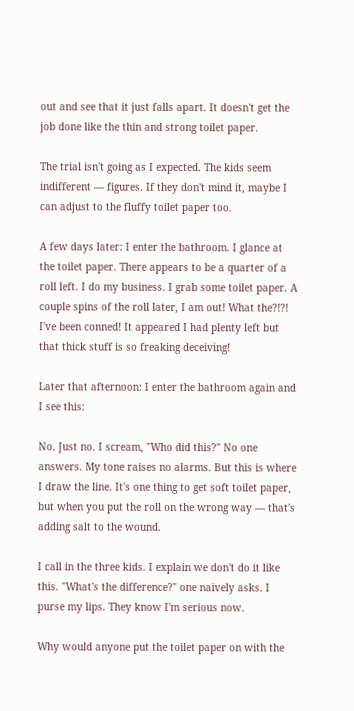out and see that it just falls apart. It doesn't get the job done like the thin and strong toilet paper.

The trial isn't going as I expected. The kids seem indifferent — figures. If they don't mind it, maybe I can adjust to the fluffy toilet paper too.

A few days later: I enter the bathroom. I glance at the toilet paper. There appears to be a quarter of a roll left. I do my business. I grab some toilet paper. A couple spins of the roll later, I am out! What the?!?! I've been conned! It appeared I had plenty left but that thick stuff is so freaking deceiving!

Later that afternoon: I enter the bathroom again and I see this:

No. Just no. I scream, "Who did this?" No one answers. My tone raises no alarms. But this is where I draw the line. It's one thing to get soft toilet paper, but when you put the roll on the wrong way — that's adding salt to the wound.

I call in the three kids. I explain we don't do it like this. "What's the difference?" one naively asks. I purse my lips. They know I'm serious now.

Why would anyone put the toilet paper on with the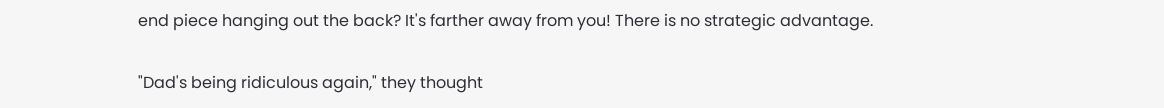end piece hanging out the back? It's farther away from you! There is no strategic advantage.

"Dad's being ridiculous again," they thought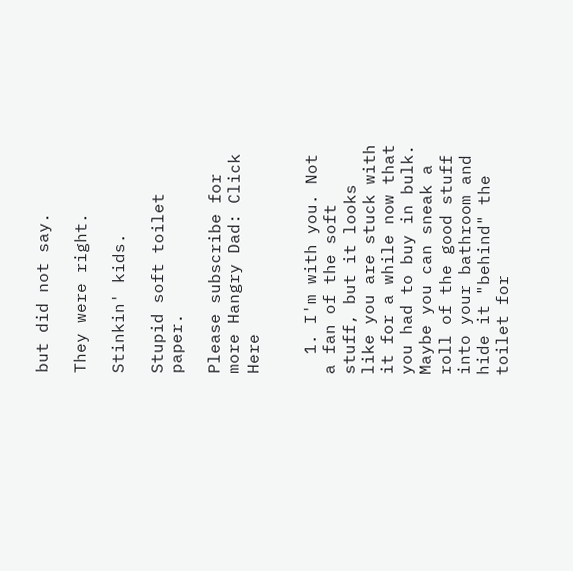but did not say.

They were right.

Stinkin' kids.

Stupid soft toilet paper.

Please subscribe for more Hangry Dad: Click Here


  1. I'm with you. Not a fan of the soft stuff, but it looks like you are stuck with it for a while now that you had to buy in bulk. Maybe you can sneak a roll of the good stuff into your bathroom and hide it "behind" the toilet for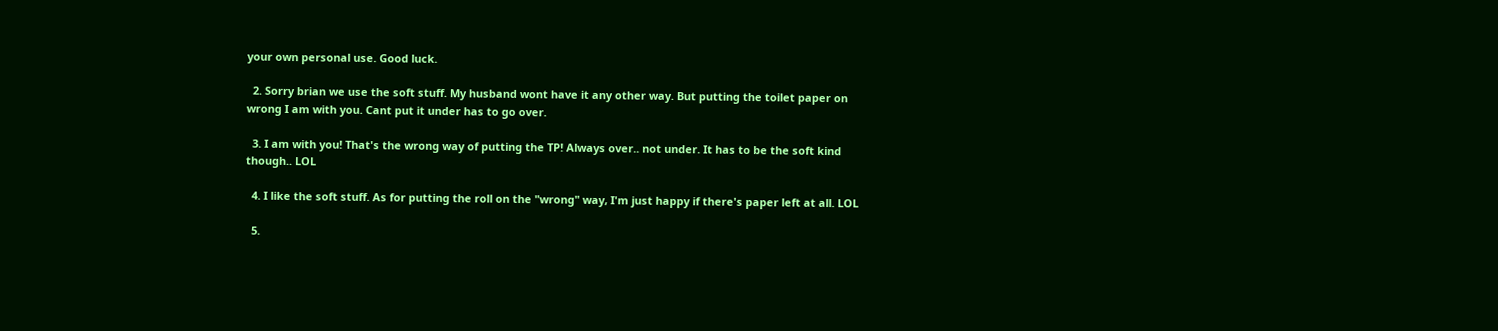your own personal use. Good luck.

  2. Sorry brian we use the soft stuff. My husband wont have it any other way. But putting the toilet paper on wrong I am with you. Cant put it under has to go over.

  3. I am with you! That's the wrong way of putting the TP! Always over.. not under. It has to be the soft kind though.. LOL

  4. I like the soft stuff. As for putting the roll on the "wrong" way, I'm just happy if there's paper left at all. LOL

  5.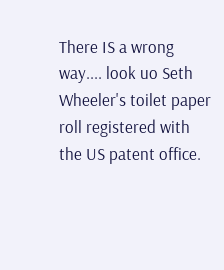There IS a wrong way.... look uo Seth Wheeler's toilet paper roll registered with the US patent office.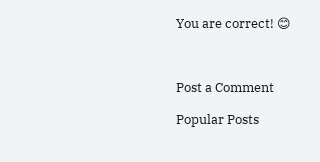You are correct! 😊



Post a Comment

Popular Posts